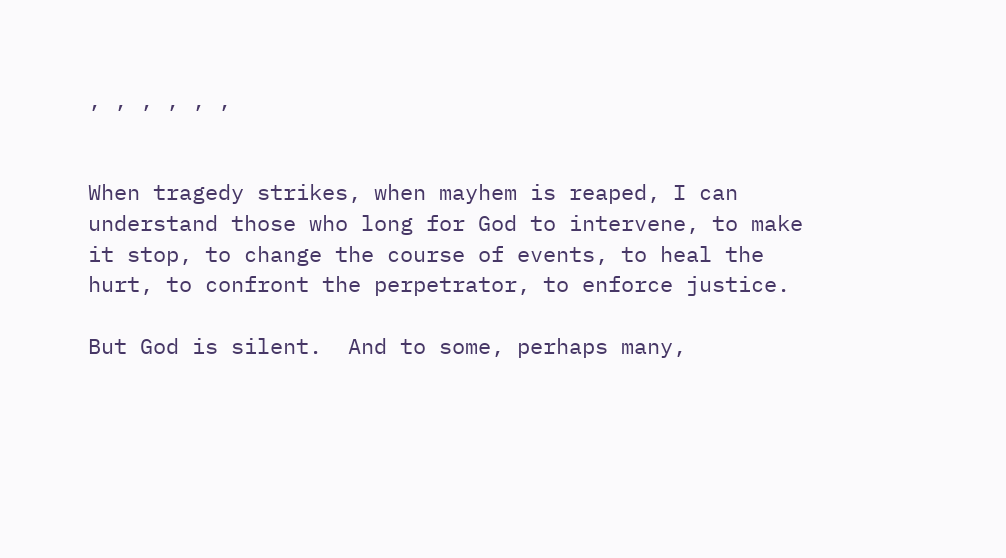, , , , , ,


When tragedy strikes, when mayhem is reaped, I can understand those who long for God to intervene, to make it stop, to change the course of events, to heal the hurt, to confront the perpetrator, to enforce justice.

But God is silent.  And to some, perhaps many,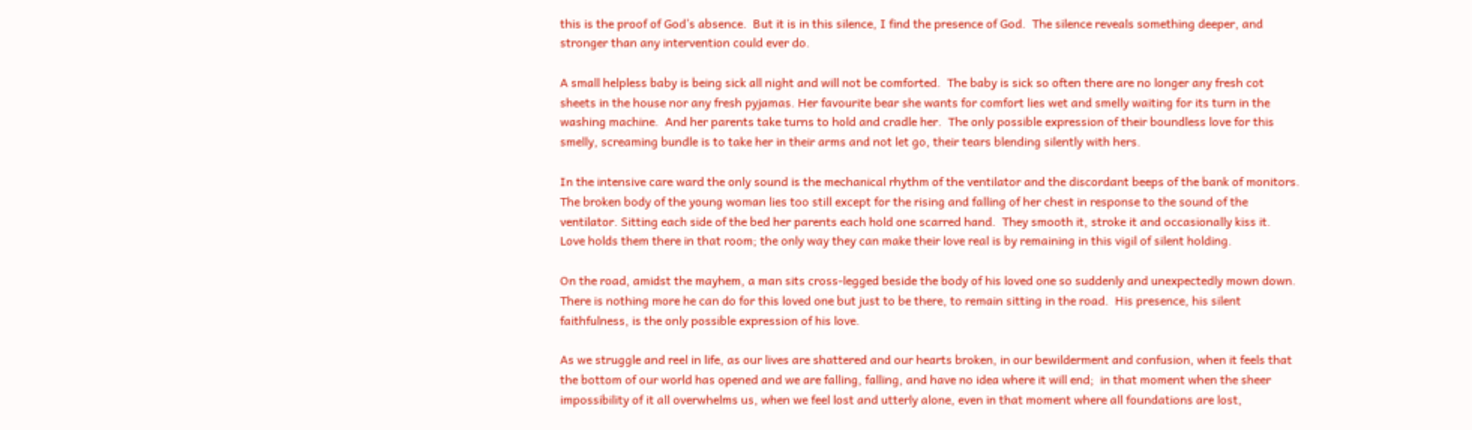this is the proof of God’s absence.  But it is in this silence, I find the presence of God.  The silence reveals something deeper, and stronger than any intervention could ever do.

A small helpless baby is being sick all night and will not be comforted.  The baby is sick so often there are no longer any fresh cot sheets in the house nor any fresh pyjamas. Her favourite bear she wants for comfort lies wet and smelly waiting for its turn in the washing machine.  And her parents take turns to hold and cradle her.  The only possible expression of their boundless love for this smelly, screaming bundle is to take her in their arms and not let go, their tears blending silently with hers.

In the intensive care ward the only sound is the mechanical rhythm of the ventilator and the discordant beeps of the bank of monitors.  The broken body of the young woman lies too still except for the rising and falling of her chest in response to the sound of the ventilator. Sitting each side of the bed her parents each hold one scarred hand.  They smooth it, stroke it and occasionally kiss it.  Love holds them there in that room; the only way they can make their love real is by remaining in this vigil of silent holding.

On the road, amidst the mayhem, a man sits cross-legged beside the body of his loved one so suddenly and unexpectedly mown down.  There is nothing more he can do for this loved one but just to be there, to remain sitting in the road.  His presence, his silent faithfulness, is the only possible expression of his love.

As we struggle and reel in life, as our lives are shattered and our hearts broken, in our bewilderment and confusion, when it feels that the bottom of our world has opened and we are falling, falling, and have no idea where it will end;  in that moment when the sheer impossibility of it all overwhelms us, when we feel lost and utterly alone, even in that moment where all foundations are lost,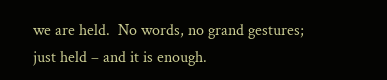we are held.  No words, no grand gestures; just held – and it is enough.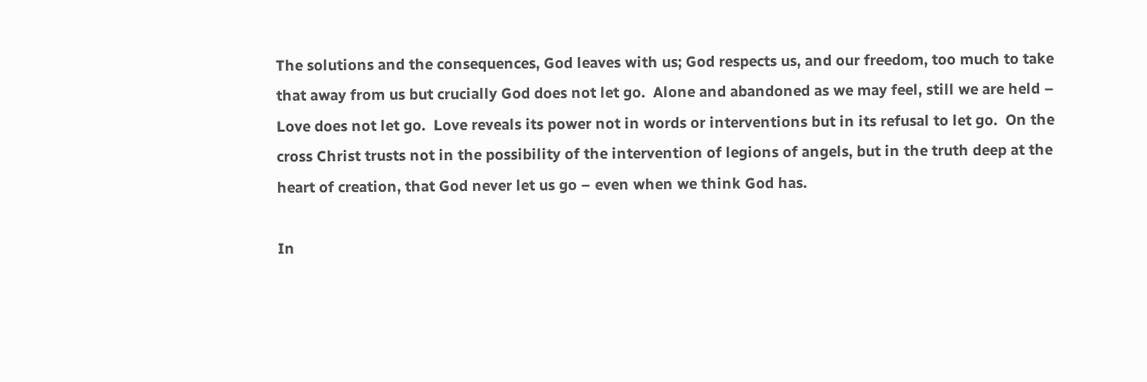The solutions and the consequences, God leaves with us; God respects us, and our freedom, too much to take that away from us but crucially God does not let go.  Alone and abandoned as we may feel, still we are held – Love does not let go.  Love reveals its power not in words or interventions but in its refusal to let go.  On the cross Christ trusts not in the possibility of the intervention of legions of angels, but in the truth deep at the heart of creation, that God never let us go – even when we think God has.

In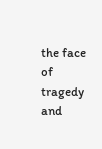the face of tragedy and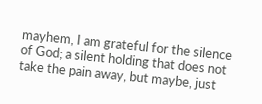mayhem, I am grateful for the silence of God; a silent holding that does not take the pain away, but maybe, just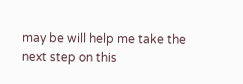may be will help me take the next step on this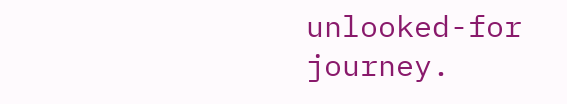unlooked-for journey.